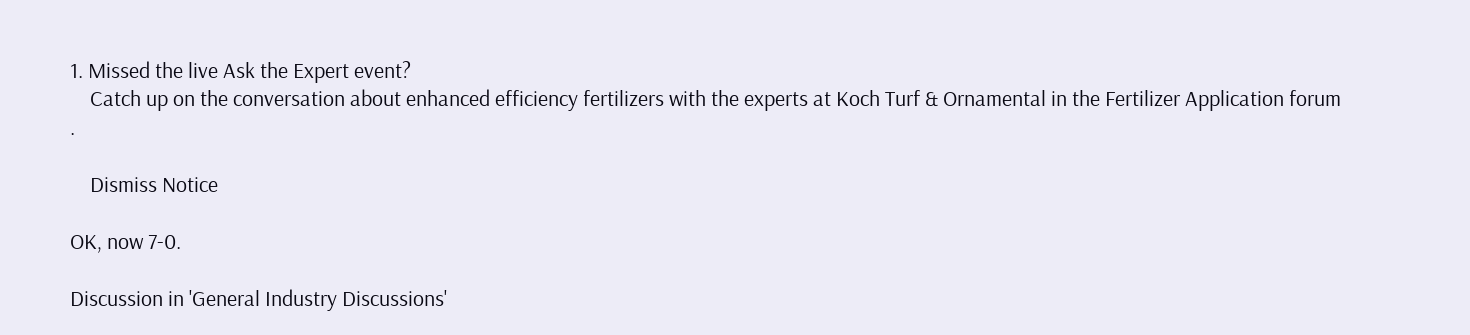1. Missed the live Ask the Expert event?
    Catch up on the conversation about enhanced efficiency fertilizers with the experts at Koch Turf & Ornamental in the Fertilizer Application forum .

    Dismiss Notice

OK, now 7-0.

Discussion in 'General Industry Discussions'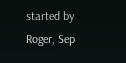started by Roger, Sep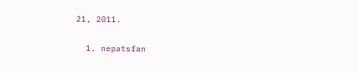21, 2011.

  1. nepatsfan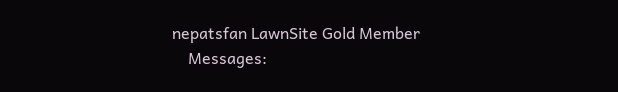nepatsfan LawnSite Gold Member
    Messages: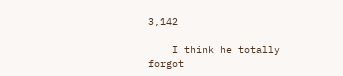3,142

    I think he totally forgot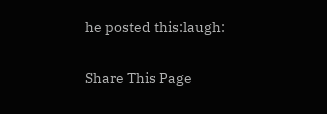he posted this:laugh:

Share This Page